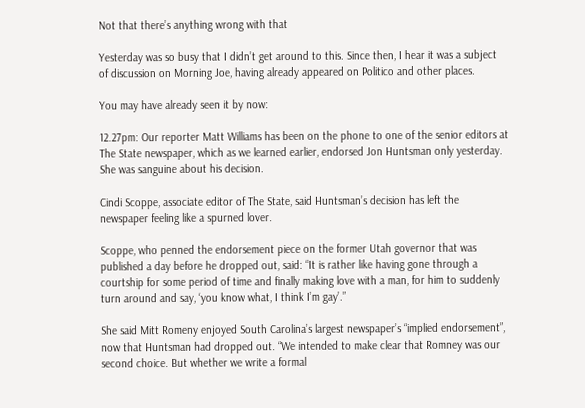Not that there’s anything wrong with that

Yesterday was so busy that I didn’t get around to this. Since then, I hear it was a subject of discussion on Morning Joe, having already appeared on Politico and other places.

You may have already seen it by now:

12.27pm: Our reporter Matt Williams has been on the phone to one of the senior editors at The State newspaper, which as we learned earlier, endorsed Jon Huntsman only yesterday. She was sanguine about his decision.

Cindi Scoppe, associate editor of The State, said Huntsman’s decision has left the newspaper feeling like a spurned lover.

Scoppe, who penned the endorsement piece on the former Utah governor that was published a day before he dropped out, said: “It is rather like having gone through a courtship for some period of time and finally making love with a man, for him to suddenly turn around and say, ‘you know what, I think I’m gay’.”

She said Mitt Romeny enjoyed South Carolina’s largest newspaper’s “implied endorsement”, now that Huntsman had dropped out. “We intended to make clear that Romney was our second choice. But whether we write a formal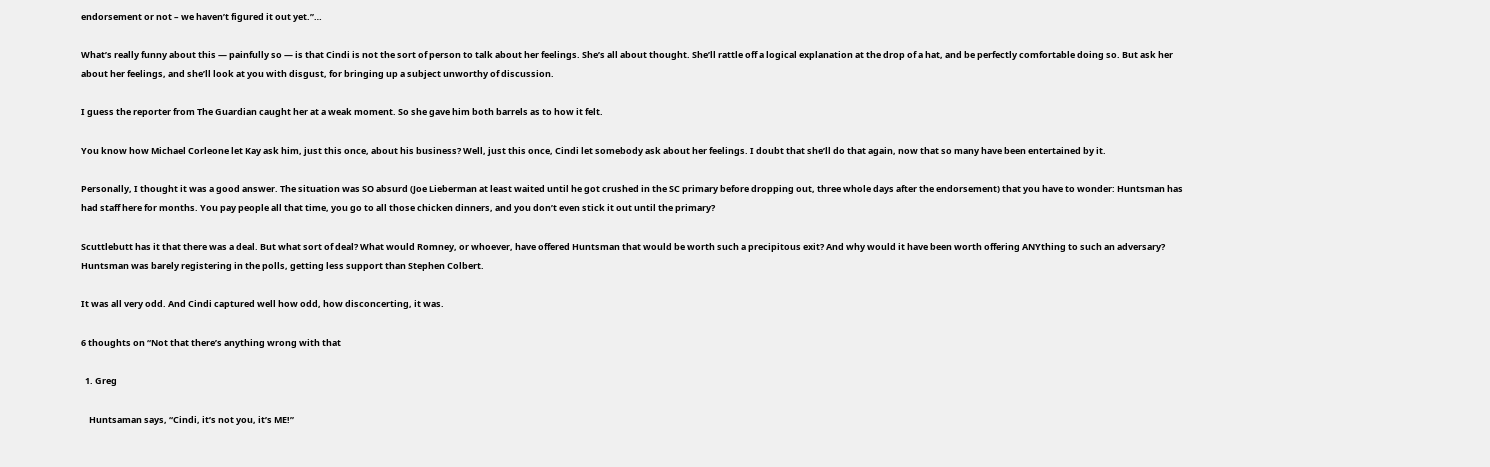endorsement or not – we haven’t figured it out yet.”…

What’s really funny about this — painfully so — is that Cindi is not the sort of person to talk about her feelings. She’s all about thought. She’ll rattle off a logical explanation at the drop of a hat, and be perfectly comfortable doing so. But ask her about her feelings, and she’ll look at you with disgust, for bringing up a subject unworthy of discussion.

I guess the reporter from The Guardian caught her at a weak moment. So she gave him both barrels as to how it felt.

You know how Michael Corleone let Kay ask him, just this once, about his business? Well, just this once, Cindi let somebody ask about her feelings. I doubt that she’ll do that again, now that so many have been entertained by it.

Personally, I thought it was a good answer. The situation was SO absurd (Joe Lieberman at least waited until he got crushed in the SC primary before dropping out, three whole days after the endorsement) that you have to wonder: Huntsman has had staff here for months. You pay people all that time, you go to all those chicken dinners, and you don’t even stick it out until the primary?

Scuttlebutt has it that there was a deal. But what sort of deal? What would Romney, or whoever, have offered Huntsman that would be worth such a precipitous exit? And why would it have been worth offering ANYthing to such an adversary? Huntsman was barely registering in the polls, getting less support than Stephen Colbert.

It was all very odd. And Cindi captured well how odd, how disconcerting, it was.

6 thoughts on “Not that there’s anything wrong with that

  1. Greg

    Huntsaman says, “Cindi, it’s not you, it’s ME!”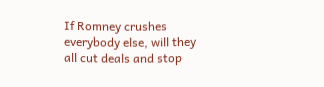If Romney crushes everybody else, will they all cut deals and stop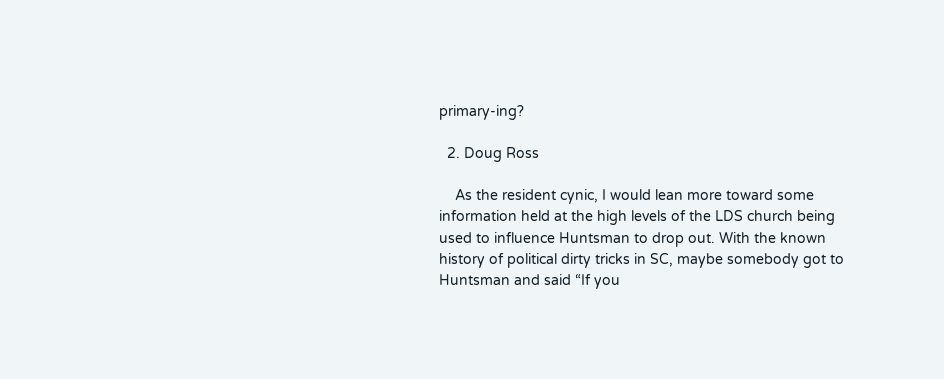primary-ing?

  2. Doug Ross

    As the resident cynic, I would lean more toward some information held at the high levels of the LDS church being used to influence Huntsman to drop out. With the known history of political dirty tricks in SC, maybe somebody got to Huntsman and said “If you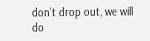don’t drop out, we will do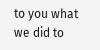to you what we did to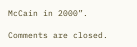McCain in 2000”.

Comments are closed.